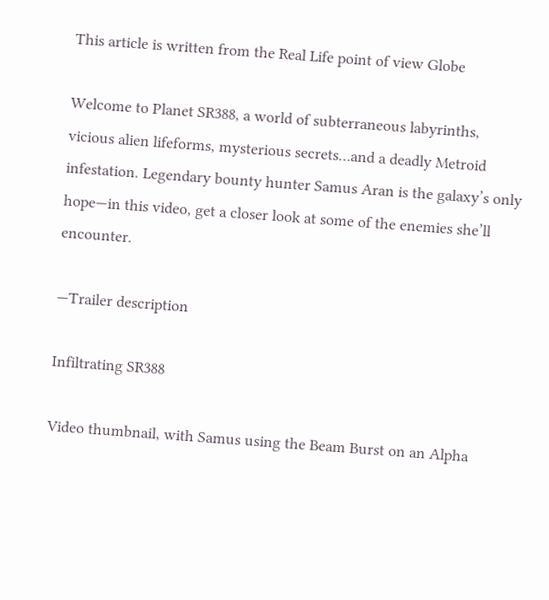This article is written from the Real Life point of view Globe

Welcome to Planet SR388, a world of subterraneous labyrinths, vicious alien lifeforms, mysterious secrets…and a deadly Metroid infestation. Legendary bounty hunter Samus Aran is the galaxy’s only hope—in this video, get a closer look at some of the enemies she’ll encounter.

—Trailer description

Infiltrating SR388

Video thumbnail, with Samus using the Beam Burst on an Alpha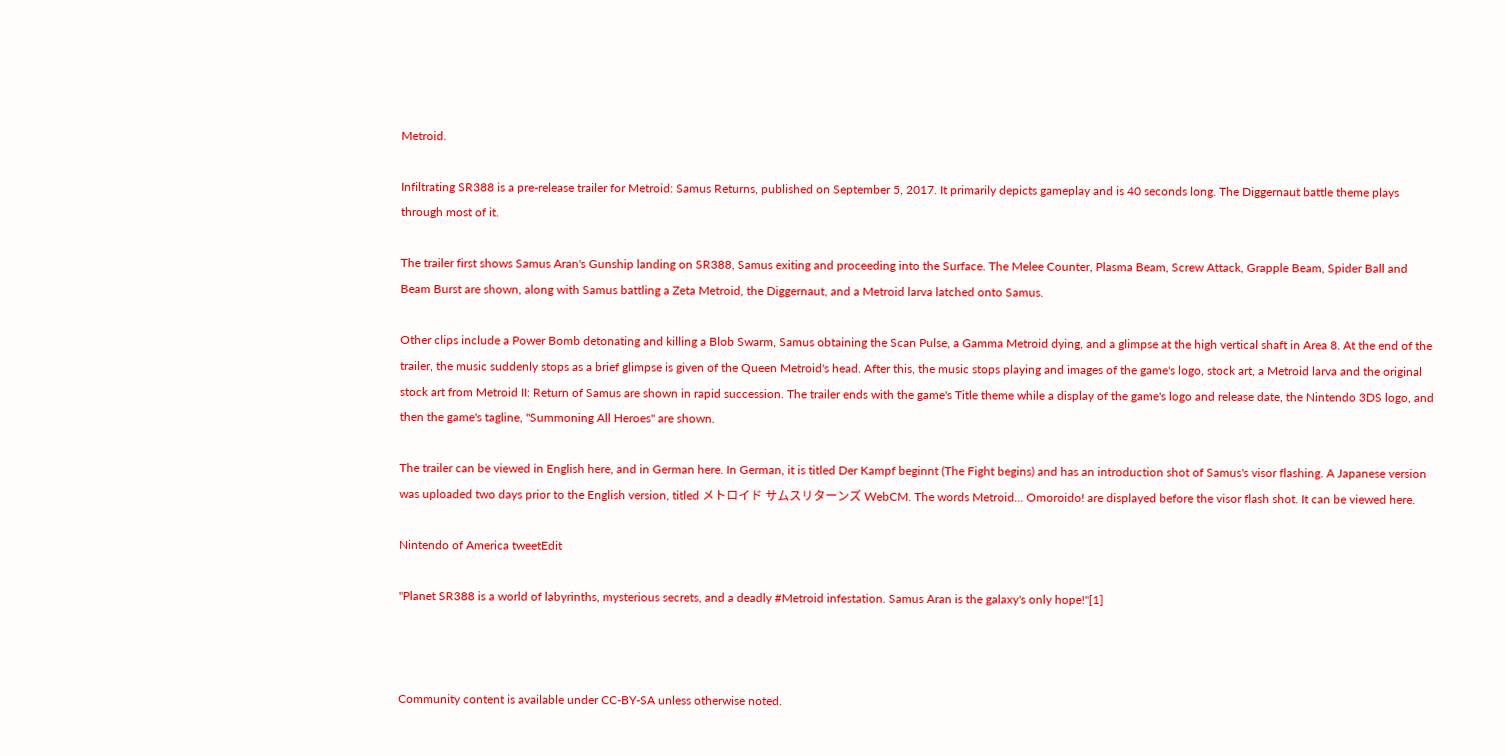Metroid.

Infiltrating SR388 is a pre-release trailer for Metroid: Samus Returns, published on September 5, 2017. It primarily depicts gameplay and is 40 seconds long. The Diggernaut battle theme plays through most of it.

The trailer first shows Samus Aran's Gunship landing on SR388, Samus exiting and proceeding into the Surface. The Melee Counter, Plasma Beam, Screw Attack, Grapple Beam, Spider Ball and Beam Burst are shown, along with Samus battling a Zeta Metroid, the Diggernaut, and a Metroid larva latched onto Samus.

Other clips include a Power Bomb detonating and killing a Blob Swarm, Samus obtaining the Scan Pulse, a Gamma Metroid dying, and a glimpse at the high vertical shaft in Area 8. At the end of the trailer, the music suddenly stops as a brief glimpse is given of the Queen Metroid's head. After this, the music stops playing and images of the game's logo, stock art, a Metroid larva and the original stock art from Metroid II: Return of Samus are shown in rapid succession. The trailer ends with the game's Title theme while a display of the game's logo and release date, the Nintendo 3DS logo, and then the game's tagline, "Summoning All Heroes" are shown.

The trailer can be viewed in English here, and in German here. In German, it is titled Der Kampf beginnt (The Fight begins) and has an introduction shot of Samus's visor flashing. A Japanese version was uploaded two days prior to the English version, titled メトロイド サムスリターンズ WebCM. The words Metroid... Omoroido! are displayed before the visor flash shot. It can be viewed here.

Nintendo of America tweetEdit

"Planet SR388 is a world of labyrinths, mysterious secrets, and a deadly #Metroid infestation. Samus Aran is the galaxy's only hope!"[1]



Community content is available under CC-BY-SA unless otherwise noted.